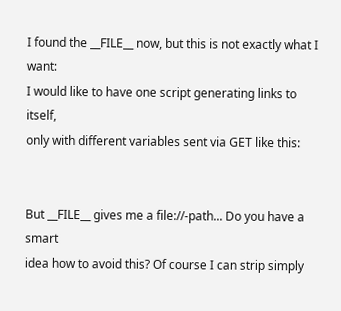I found the __FILE__ now, but this is not exactly what I want:
I would like to have one script generating links to itself,
only with different variables sent via GET like this:


But __FILE__ gives me a file://-path... Do you have a smart
idea how to avoid this? Of course I can strip simply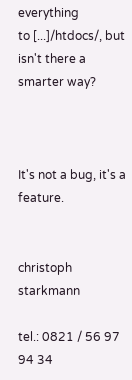everything
to [...]/htdocs/, but isn't there a smarter way?



It's not a bug, it's a feature.


christoph starkmann

tel.: 0821 / 56 97 94 34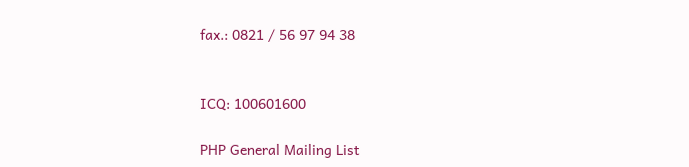fax.: 0821 / 56 97 94 38


ICQ: 100601600

PHP General Mailing List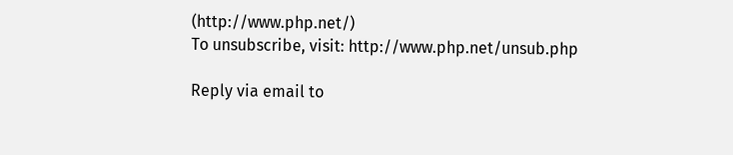(http://www.php.net/)
To unsubscribe, visit: http://www.php.net/unsub.php

Reply via email to